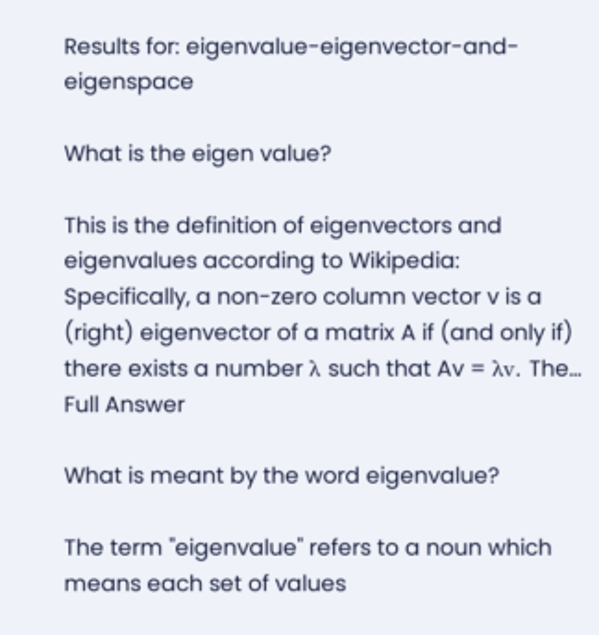Results for: eigenvalue-eigenvector-and-eigenspace

What is the eigen value?

This is the definition of eigenvectors and eigenvalues according to Wikipedia: Specifically, a non-zero column vector v is a (right) eigenvector of a matrix A if (and only if) there exists a number λ such that Av = λv. The… Full Answer

What is meant by the word eigenvalue?

The term "eigenvalue" refers to a noun which means each set of values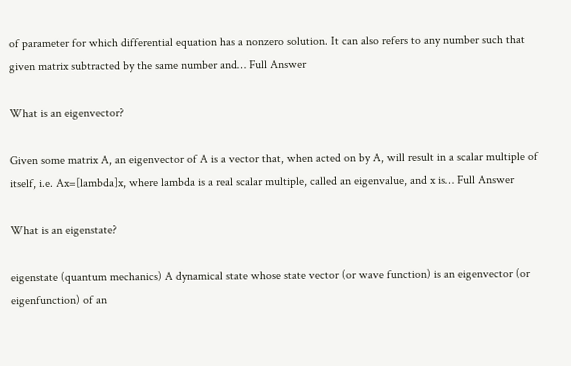of parameter for which differential equation has a nonzero solution. It can also refers to any number such that given matrix subtracted by the same number and… Full Answer

What is an eigenvector?

Given some matrix A, an eigenvector of A is a vector that, when acted on by A, will result in a scalar multiple of itself, i.e. Ax=[lambda]x, where lambda is a real scalar multiple, called an eigenvalue, and x is… Full Answer

What is an eigenstate?

eigenstate (quantum mechanics) A dynamical state whose state vector (or wave function) is an eigenvector (or eigenfunction) of an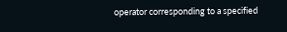operator corresponding to a specified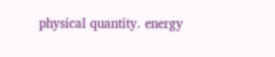physical quantity. energy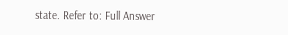state. Refer to: Full Answer